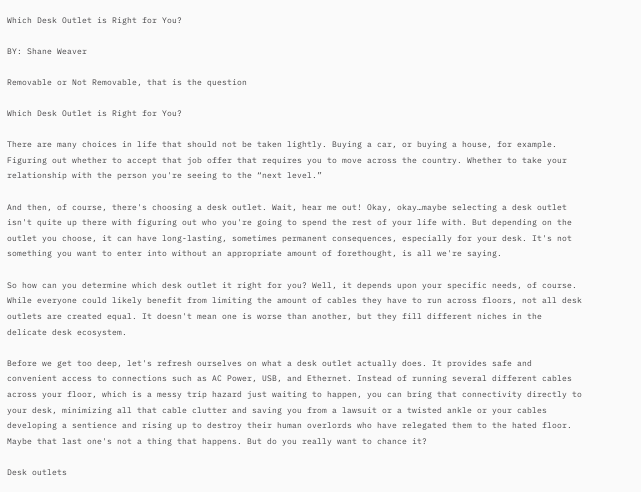Which Desk Outlet is Right for You?

BY: Shane Weaver

Removable or Not Removable, that is the question

Which Desk Outlet is Right for You?

There are many choices in life that should not be taken lightly. Buying a car, or buying a house, for example. Figuring out whether to accept that job offer that requires you to move across the country. Whether to take your relationship with the person you're seeing to the “next level.”

And then, of course, there's choosing a desk outlet. Wait, hear me out! Okay, okay…maybe selecting a desk outlet isn't quite up there with figuring out who you're going to spend the rest of your life with. But depending on the outlet you choose, it can have long-lasting, sometimes permanent consequences, especially for your desk. It's not something you want to enter into without an appropriate amount of forethought, is all we're saying.

So how can you determine which desk outlet it right for you? Well, it depends upon your specific needs, of course. While everyone could likely benefit from limiting the amount of cables they have to run across floors, not all desk outlets are created equal. It doesn't mean one is worse than another, but they fill different niches in the delicate desk ecosystem.

Before we get too deep, let's refresh ourselves on what a desk outlet actually does. It provides safe and convenient access to connections such as AC Power, USB, and Ethernet. Instead of running several different cables across your floor, which is a messy trip hazard just waiting to happen, you can bring that connectivity directly to your desk, minimizing all that cable clutter and saving you from a lawsuit or a twisted ankle or your cables developing a sentience and rising up to destroy their human overlords who have relegated them to the hated floor. Maybe that last one's not a thing that happens. But do you really want to chance it?

Desk outlets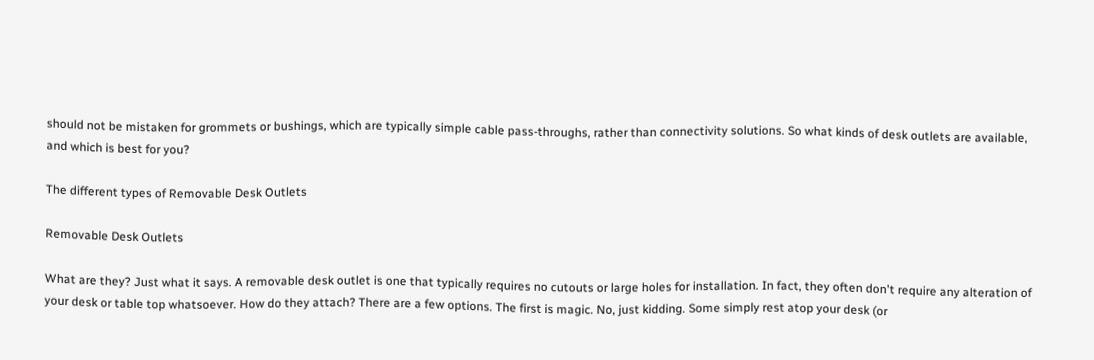should not be mistaken for grommets or bushings, which are typically simple cable pass-throughs, rather than connectivity solutions. So what kinds of desk outlets are available, and which is best for you?

The different types of Removable Desk Outlets

Removable Desk Outlets

What are they? Just what it says. A removable desk outlet is one that typically requires no cutouts or large holes for installation. In fact, they often don't require any alteration of your desk or table top whatsoever. How do they attach? There are a few options. The first is magic. No, just kidding. Some simply rest atop your desk (or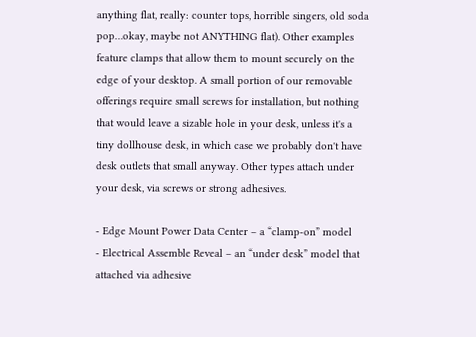anything flat, really: counter tops, horrible singers, old soda pop…okay, maybe not ANYTHING flat). Other examples feature clamps that allow them to mount securely on the edge of your desktop. A small portion of our removable offerings require small screws for installation, but nothing that would leave a sizable hole in your desk, unless it's a tiny dollhouse desk, in which case we probably don't have desk outlets that small anyway. Other types attach under your desk, via screws or strong adhesives.

- Edge Mount Power Data Center – a “clamp-on” model
- Electrical Assemble Reveal – an “under desk” model that attached via adhesive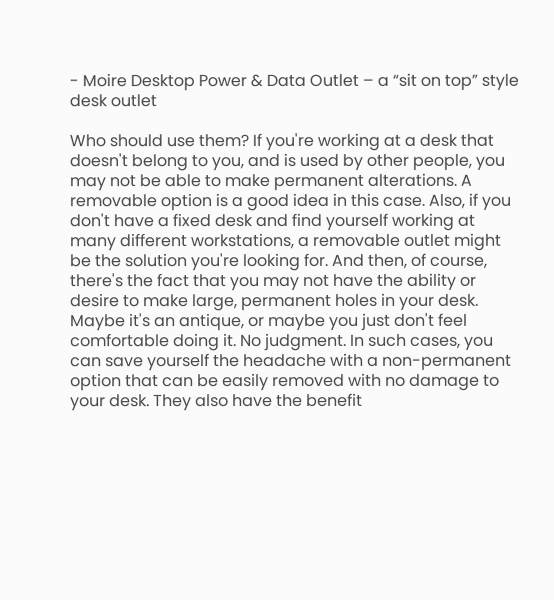- Moire Desktop Power & Data Outlet – a “sit on top” style desk outlet

Who should use them? If you're working at a desk that doesn't belong to you, and is used by other people, you may not be able to make permanent alterations. A removable option is a good idea in this case. Also, if you don't have a fixed desk and find yourself working at many different workstations, a removable outlet might be the solution you're looking for. And then, of course, there's the fact that you may not have the ability or desire to make large, permanent holes in your desk. Maybe it's an antique, or maybe you just don't feel comfortable doing it. No judgment. In such cases, you can save yourself the headache with a non-permanent option that can be easily removed with no damage to your desk. They also have the benefit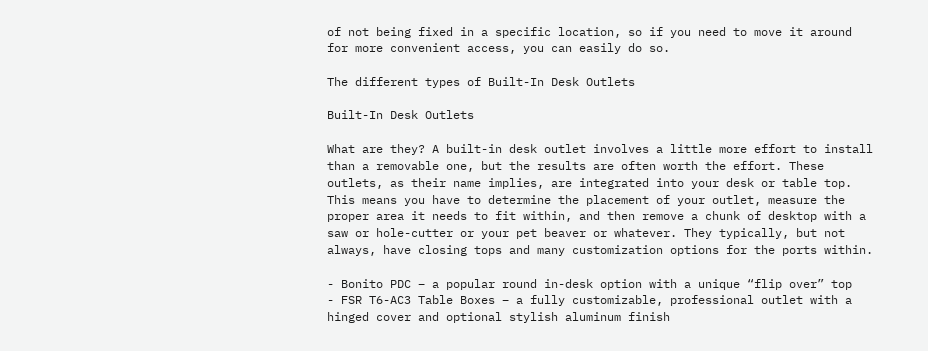of not being fixed in a specific location, so if you need to move it around for more convenient access, you can easily do so.

The different types of Built-In Desk Outlets

Built-In Desk Outlets

What are they? A built-in desk outlet involves a little more effort to install than a removable one, but the results are often worth the effort. These outlets, as their name implies, are integrated into your desk or table top. This means you have to determine the placement of your outlet, measure the proper area it needs to fit within, and then remove a chunk of desktop with a saw or hole-cutter or your pet beaver or whatever. They typically, but not always, have closing tops and many customization options for the ports within.

- Bonito PDC – a popular round in-desk option with a unique “flip over” top
- FSR T6-AC3 Table Boxes – a fully customizable, professional outlet with a hinged cover and optional stylish aluminum finish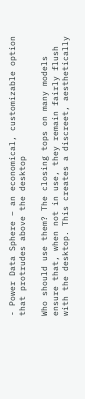- Power Data Sphere – an economical, customizable option that protrudes above the desktop

Who should use them? The closing tops on many models ensure that, when not in use, they remain fairly flush with the desktop. This creates a discreet, aesthetically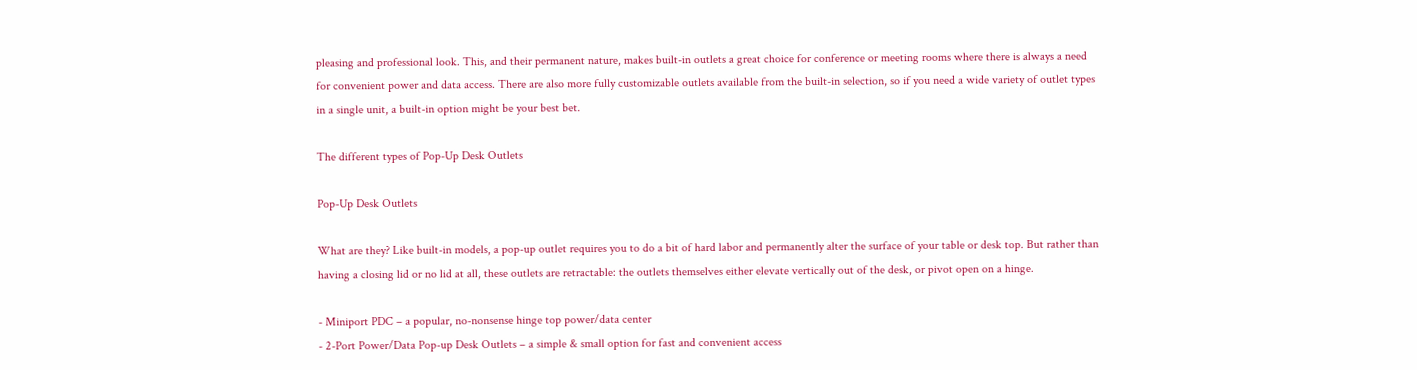pleasing and professional look. This, and their permanent nature, makes built-in outlets a great choice for conference or meeting rooms where there is always a need for convenient power and data access. There are also more fully customizable outlets available from the built-in selection, so if you need a wide variety of outlet types in a single unit, a built-in option might be your best bet.

The different types of Pop-Up Desk Outlets

Pop-Up Desk Outlets

What are they? Like built-in models, a pop-up outlet requires you to do a bit of hard labor and permanently alter the surface of your table or desk top. But rather than having a closing lid or no lid at all, these outlets are retractable: the outlets themselves either elevate vertically out of the desk, or pivot open on a hinge.

- Miniport PDC – a popular, no-nonsense hinge top power/data center
- 2-Port Power/Data Pop-up Desk Outlets – a simple & small option for fast and convenient access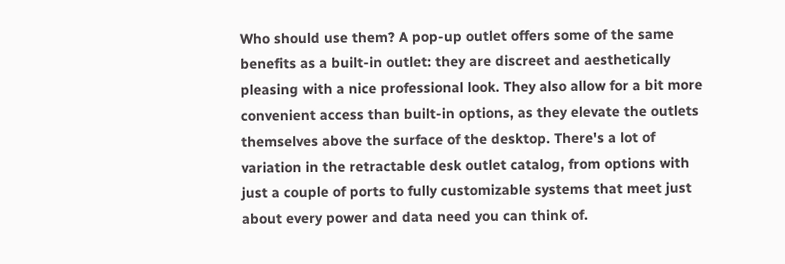Who should use them? A pop-up outlet offers some of the same benefits as a built-in outlet: they are discreet and aesthetically pleasing with a nice professional look. They also allow for a bit more convenient access than built-in options, as they elevate the outlets themselves above the surface of the desktop. There's a lot of variation in the retractable desk outlet catalog, from options with just a couple of ports to fully customizable systems that meet just about every power and data need you can think of.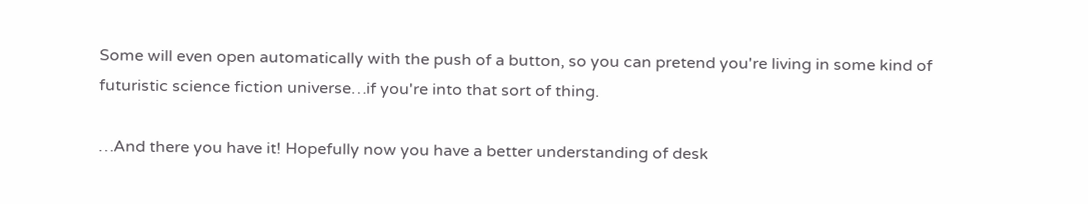Some will even open automatically with the push of a button, so you can pretend you're living in some kind of futuristic science fiction universe…if you're into that sort of thing.

…And there you have it! Hopefully now you have a better understanding of desk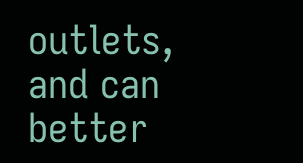outlets, and can better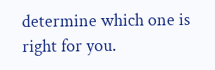determine which one is right for you.